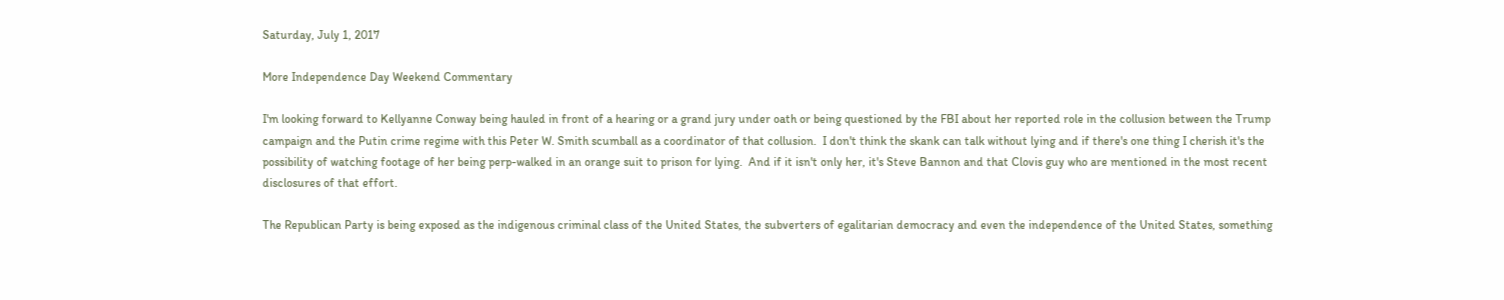Saturday, July 1, 2017

More Independence Day Weekend Commentary

I'm looking forward to Kellyanne Conway being hauled in front of a hearing or a grand jury under oath or being questioned by the FBI about her reported role in the collusion between the Trump campaign and the Putin crime regime with this Peter W. Smith scumball as a coordinator of that collusion.  I don't think the skank can talk without lying and if there's one thing I cherish it's the possibility of watching footage of her being perp-walked in an orange suit to prison for lying.  And if it isn't only her, it's Steve Bannon and that Clovis guy who are mentioned in the most recent disclosures of that effort.

The Republican Party is being exposed as the indigenous criminal class of the United States, the subverters of egalitarian democracy and even the independence of the United States, something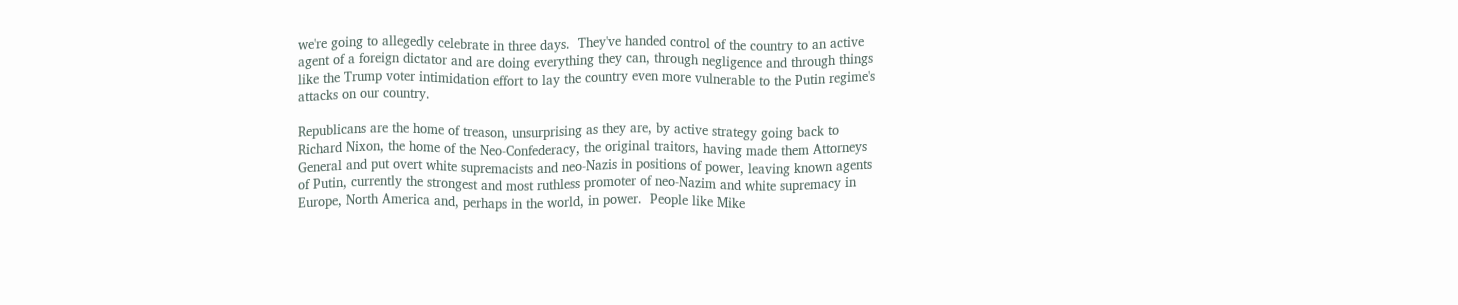we're going to allegedly celebrate in three days.  They've handed control of the country to an active agent of a foreign dictator and are doing everything they can, through negligence and through things like the Trump voter intimidation effort to lay the country even more vulnerable to the Putin regime's attacks on our country.

Republicans are the home of treason, unsurprising as they are, by active strategy going back to Richard Nixon, the home of the Neo-Confederacy, the original traitors, having made them Attorneys General and put overt white supremacists and neo-Nazis in positions of power, leaving known agents of Putin, currently the strongest and most ruthless promoter of neo-Nazim and white supremacy in Europe, North America and, perhaps in the world, in power.  People like Mike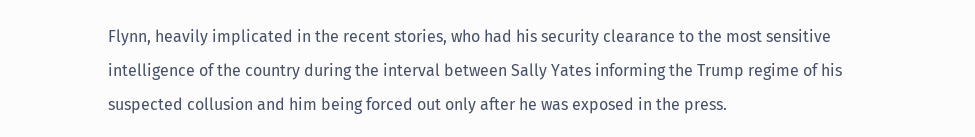Flynn, heavily implicated in the recent stories, who had his security clearance to the most sensitive intelligence of the country during the interval between Sally Yates informing the Trump regime of his suspected collusion and him being forced out only after he was exposed in the press.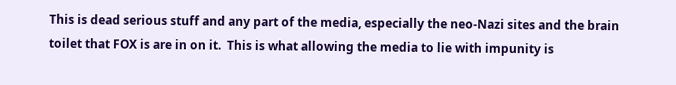This is dead serious stuff and any part of the media, especially the neo-Nazi sites and the brain toilet that FOX is are in on it.  This is what allowing the media to lie with impunity is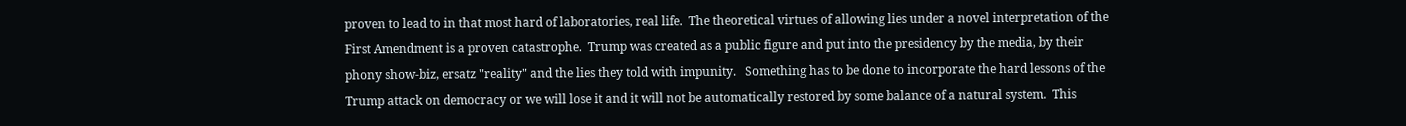proven to lead to in that most hard of laboratories, real life.  The theoretical virtues of allowing lies under a novel interpretation of the First Amendment is a proven catastrophe.  Trump was created as a public figure and put into the presidency by the media, by their phony show-biz, ersatz "reality" and the lies they told with impunity.   Something has to be done to incorporate the hard lessons of the Trump attack on democracy or we will lose it and it will not be automatically restored by some balance of a natural system.  This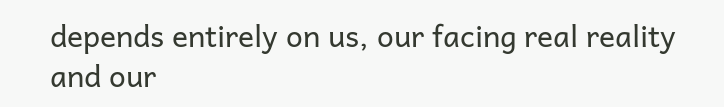depends entirely on us, our facing real reality and our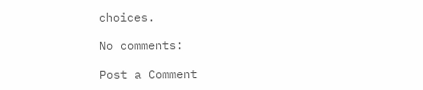choices.

No comments:

Post a Comment